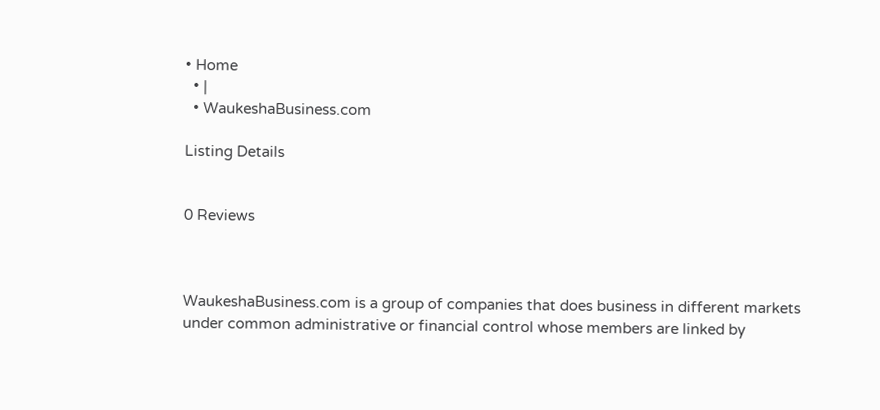• Home
  • |
  • WaukeshaBusiness.com

Listing Details


0 Reviews



WaukeshaBusiness.com is a group of companies that does business in different markets under common administrative or financial control whose members are linked by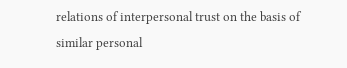relations of interpersonal trust on the basis of similar personal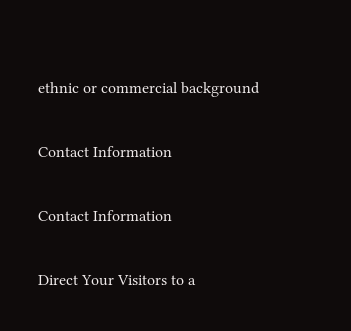ethnic or commercial background

Contact Information

Contact Information

Direct Your Visitors to a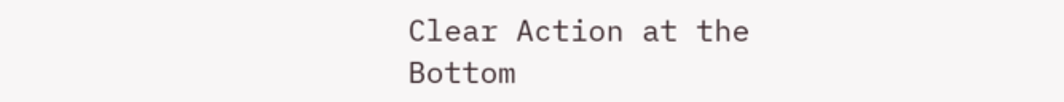Clear Action at the Bottom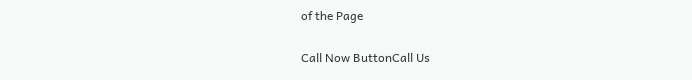of the Page

Call Now ButtonCall Us